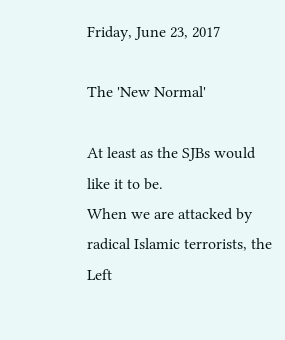Friday, June 23, 2017

The 'New Normal'

At least as the SJBs would like it to be.
When we are attacked by radical Islamic terrorists, the Left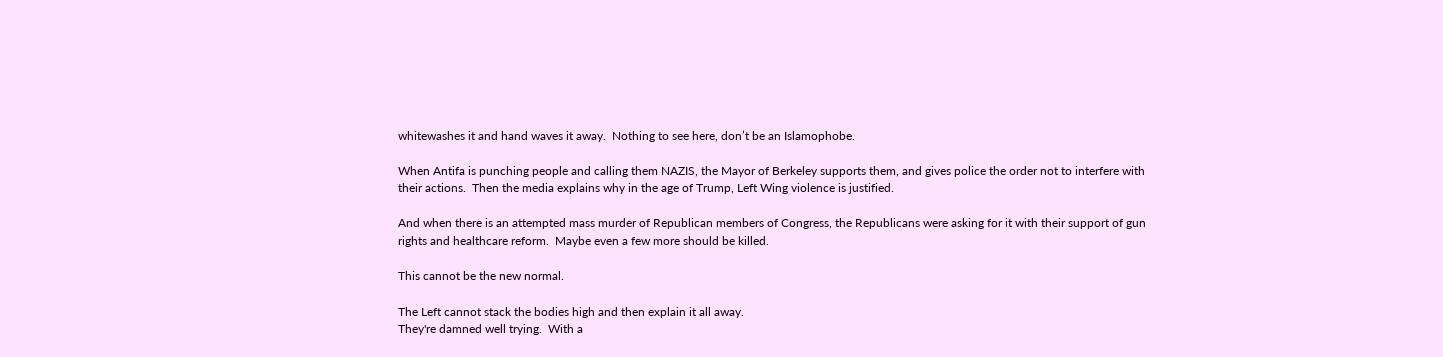whitewashes it and hand waves it away.  Nothing to see here, don’t be an Islamophobe.

When Antifa is punching people and calling them NAZIS, the Mayor of Berkeley supports them, and gives police the order not to interfere with their actions.  Then the media explains why in the age of Trump, Left Wing violence is justified.

And when there is an attempted mass murder of Republican members of Congress, the Republicans were asking for it with their support of gun rights and healthcare reform.  Maybe even a few more should be killed.

This cannot be the new normal.

The Left cannot stack the bodies high and then explain it all away.
They're damned well trying.  With a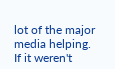lot of the major media helping.  If it weren't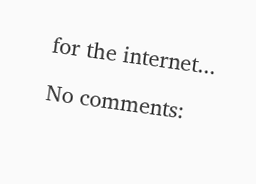for the internet...

No comments: